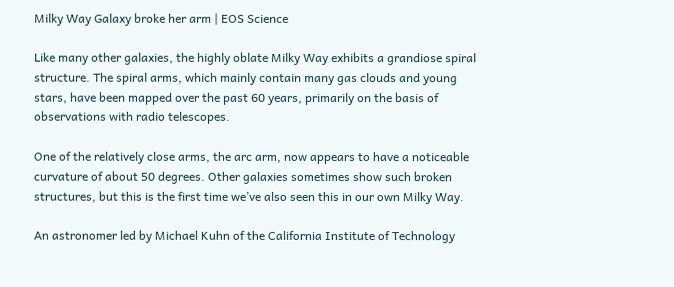Milky Way Galaxy broke her arm | EOS Science

Like many other galaxies, the highly oblate Milky Way exhibits a grandiose spiral structure. The spiral arms, which mainly contain many gas clouds and young stars, have been mapped over the past 60 years, primarily on the basis of observations with radio telescopes.

One of the relatively close arms, the arc arm, now appears to have a noticeable curvature of about 50 degrees. Other galaxies sometimes show such broken structures, but this is the first time we’ve also seen this in our own Milky Way.

An astronomer led by Michael Kuhn of the California Institute of Technology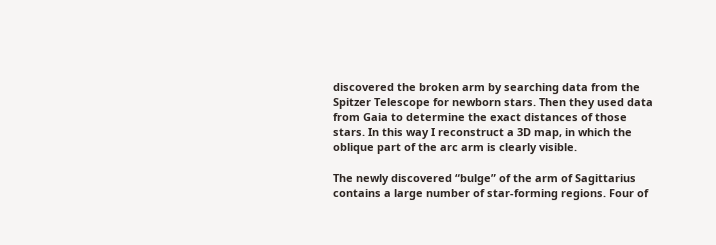discovered the broken arm by searching data from the Spitzer Telescope for newborn stars. Then they used data from Gaia to determine the exact distances of those stars. In this way I reconstruct a 3D map, in which the oblique part of the arc arm is clearly visible.

The newly discovered “bulge” of the arm of Sagittarius contains a large number of star-forming regions. Four of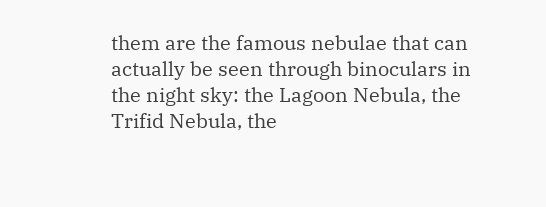them are the famous nebulae that can actually be seen through binoculars in the night sky: the Lagoon Nebula, the Trifid Nebula, the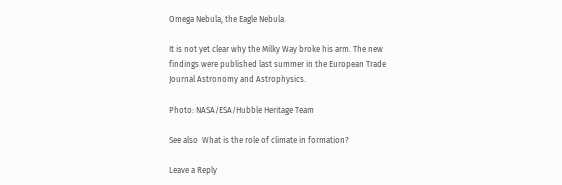Omega Nebula, the Eagle Nebula.

It is not yet clear why the Milky Way broke his arm. The new findings were published last summer in the European Trade Journal Astronomy and Astrophysics.

Photo: NASA/ESA/Hubble Heritage Team

See also  What is the role of climate in formation?

Leave a Reply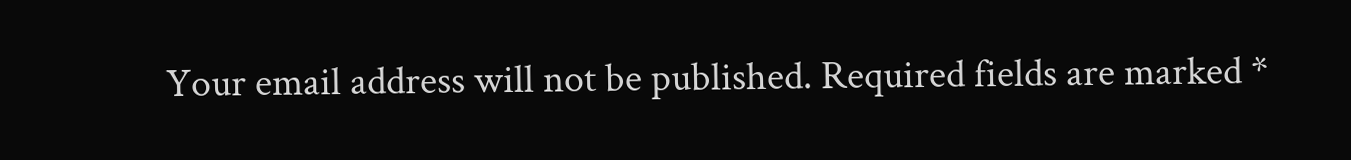Your email address will not be published. Required fields are marked *